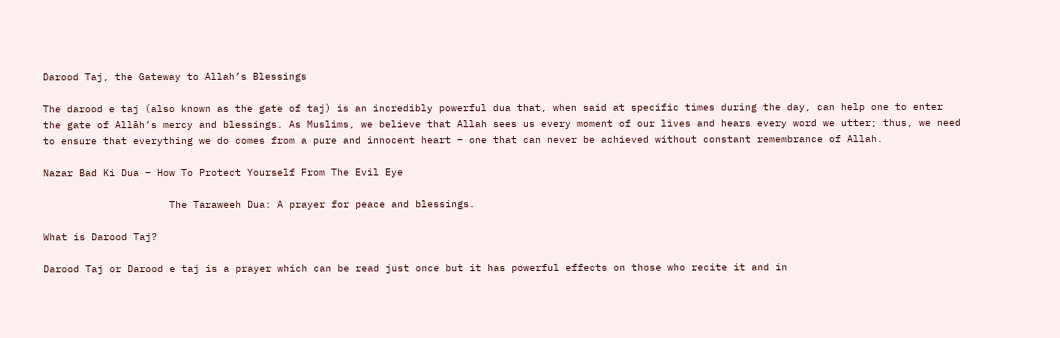Darood Taj, the Gateway to Allah’s Blessings

The darood e taj (also known as the gate of taj) is an incredibly powerful dua that, when said at specific times during the day, can help one to enter the gate of Allāh’s mercy and blessings. As Muslims, we believe that Allah sees us every moment of our lives and hears every word we utter; thus, we need to ensure that everything we do comes from a pure and innocent heart – one that can never be achieved without constant remembrance of Allah.

Nazar Bad Ki Dua – How To Protect Yourself From The Evil Eye

                     The Taraweeh Dua: A prayer for peace and blessings.

What is Darood Taj?

Darood Taj or Darood e taj is a prayer which can be read just once but it has powerful effects on those who recite it and in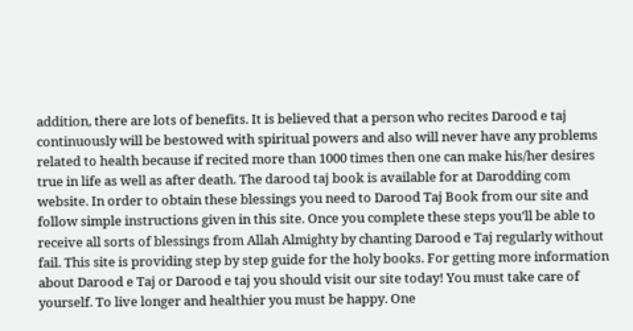addition, there are lots of benefits. It is believed that a person who recites Darood e taj continuously will be bestowed with spiritual powers and also will never have any problems related to health because if recited more than 1000 times then one can make his/her desires true in life as well as after death. The darood taj book is available for at Darodding com website. In order to obtain these blessings you need to Darood Taj Book from our site and follow simple instructions given in this site. Once you complete these steps you’ll be able to receive all sorts of blessings from Allah Almighty by chanting Darood e Taj regularly without fail. This site is providing step by step guide for the holy books. For getting more information about Darood e Taj or Darood e taj you should visit our site today! You must take care of yourself. To live longer and healthier you must be happy. One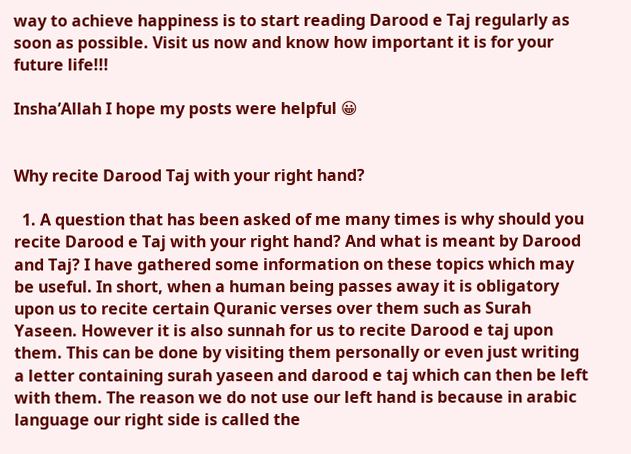way to achieve happiness is to start reading Darood e Taj regularly as soon as possible. Visit us now and know how important it is for your future life!!!

Insha’Allah I hope my posts were helpful 😀


Why recite Darood Taj with your right hand?

  1. A question that has been asked of me many times is why should you recite Darood e Taj with your right hand? And what is meant by Darood and Taj? I have gathered some information on these topics which may be useful. In short, when a human being passes away it is obligatory upon us to recite certain Quranic verses over them such as Surah Yaseen. However it is also sunnah for us to recite Darood e taj upon them. This can be done by visiting them personally or even just writing a letter containing surah yaseen and darood e taj which can then be left with them. The reason we do not use our left hand is because in arabic language our right side is called the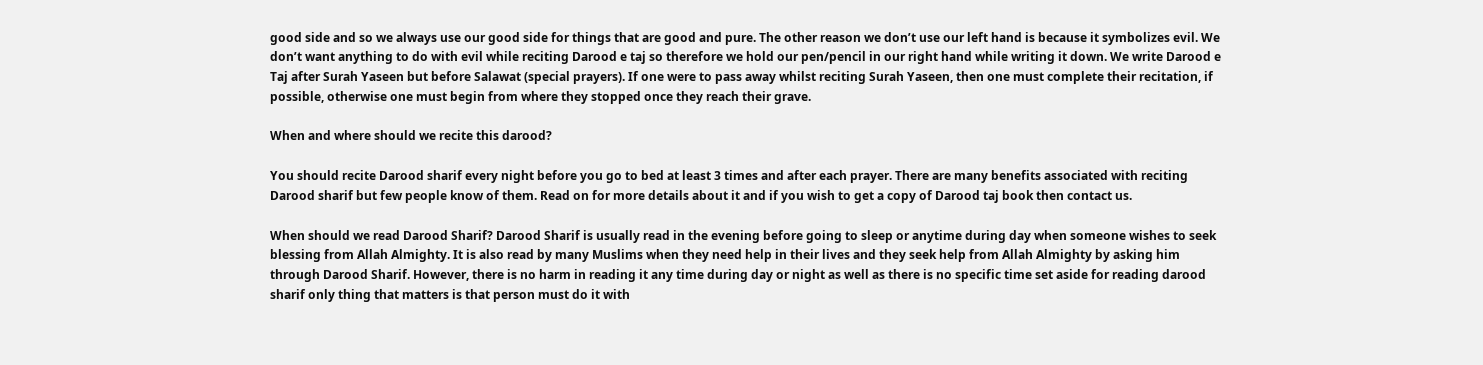good side and so we always use our good side for things that are good and pure. The other reason we don’t use our left hand is because it symbolizes evil. We don’t want anything to do with evil while reciting Darood e taj so therefore we hold our pen/pencil in our right hand while writing it down. We write Darood e Taj after Surah Yaseen but before Salawat (special prayers). If one were to pass away whilst reciting Surah Yaseen, then one must complete their recitation, if possible, otherwise one must begin from where they stopped once they reach their grave.

When and where should we recite this darood?

You should recite Darood sharif every night before you go to bed at least 3 times and after each prayer. There are many benefits associated with reciting Darood sharif but few people know of them. Read on for more details about it and if you wish to get a copy of Darood taj book then contact us.

When should we read Darood Sharif? Darood Sharif is usually read in the evening before going to sleep or anytime during day when someone wishes to seek blessing from Allah Almighty. It is also read by many Muslims when they need help in their lives and they seek help from Allah Almighty by asking him through Darood Sharif. However, there is no harm in reading it any time during day or night as well as there is no specific time set aside for reading darood sharif only thing that matters is that person must do it with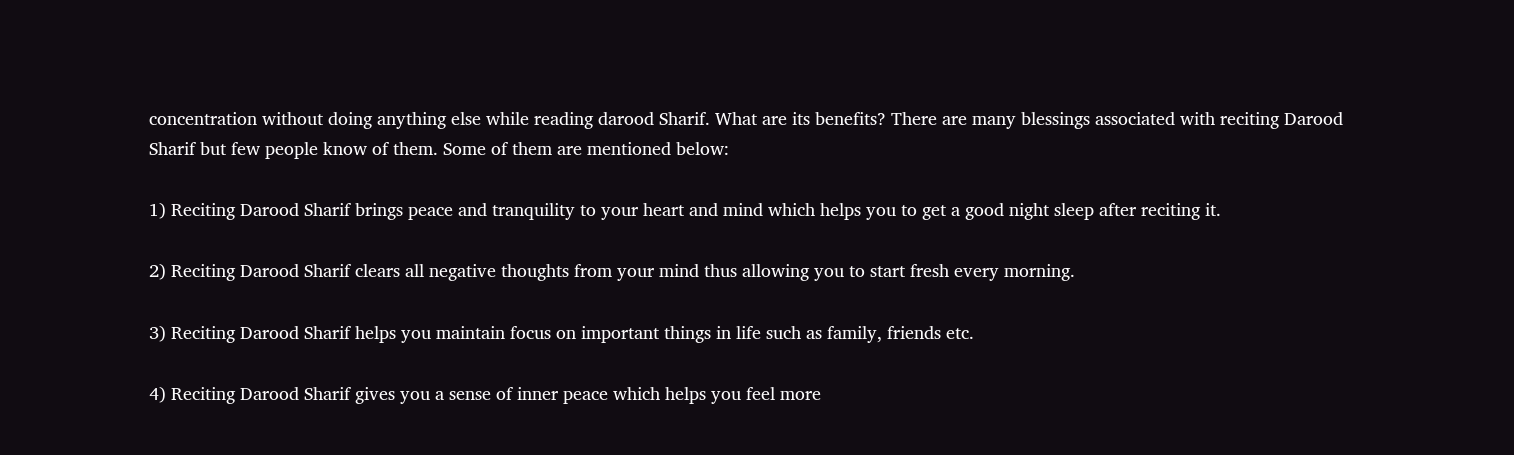concentration without doing anything else while reading darood Sharif. What are its benefits? There are many blessings associated with reciting Darood Sharif but few people know of them. Some of them are mentioned below:

1) Reciting Darood Sharif brings peace and tranquility to your heart and mind which helps you to get a good night sleep after reciting it.

2) Reciting Darood Sharif clears all negative thoughts from your mind thus allowing you to start fresh every morning.

3) Reciting Darood Sharif helps you maintain focus on important things in life such as family, friends etc.

4) Reciting Darood Sharif gives you a sense of inner peace which helps you feel more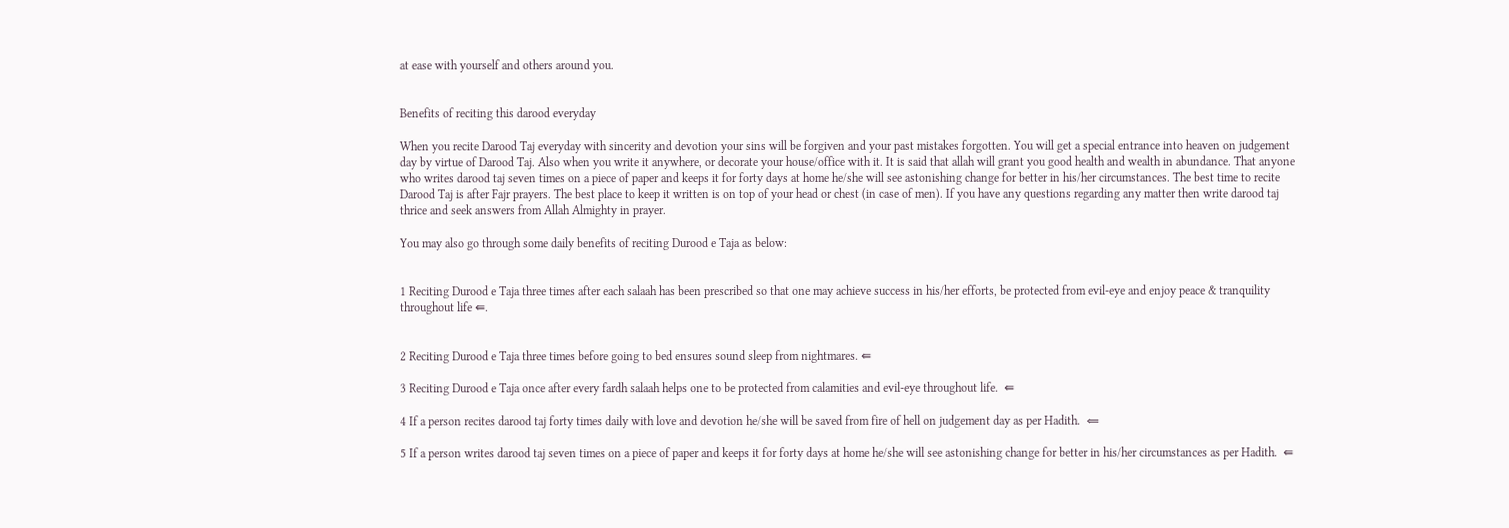at ease with yourself and others around you.


Benefits of reciting this darood everyday

When you recite Darood Taj everyday with sincerity and devotion your sins will be forgiven and your past mistakes forgotten. You will get a special entrance into heaven on judgement day by virtue of Darood Taj. Also when you write it anywhere, or decorate your house/office with it. It is said that allah will grant you good health and wealth in abundance. That anyone who writes darood taj seven times on a piece of paper and keeps it for forty days at home he/she will see astonishing change for better in his/her circumstances. The best time to recite Darood Taj is after Fajr prayers. The best place to keep it written is on top of your head or chest (in case of men). If you have any questions regarding any matter then write darood taj thrice and seek answers from Allah Almighty in prayer.

You may also go through some daily benefits of reciting Durood e Taja as below:


1 Reciting Durood e Taja three times after each salaah has been prescribed so that one may achieve success in his/her efforts, be protected from evil-eye and enjoy peace & tranquility throughout life ⇚.


2 Reciting Durood e Taja three times before going to bed ensures sound sleep from nightmares. ⇚

3 Reciting Durood e Taja once after every fardh salaah helps one to be protected from calamities and evil-eye throughout life.  ⇚

4 If a person recites darood taj forty times daily with love and devotion he/she will be saved from fire of hell on judgement day as per Hadith.  ⇐

5 If a person writes darood taj seven times on a piece of paper and keeps it for forty days at home he/she will see astonishing change for better in his/her circumstances as per Hadith.  ⇚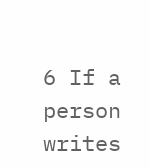6 If a person writes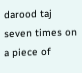darood taj seven times on a piece of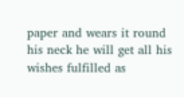paper and wears it round his neck he will get all his wishes fulfilled as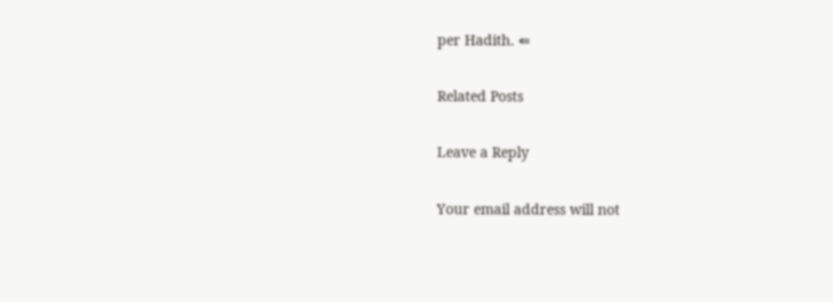per Hadith. ⇚

Related Posts

Leave a Reply

Your email address will not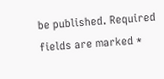be published. Required fields are marked *